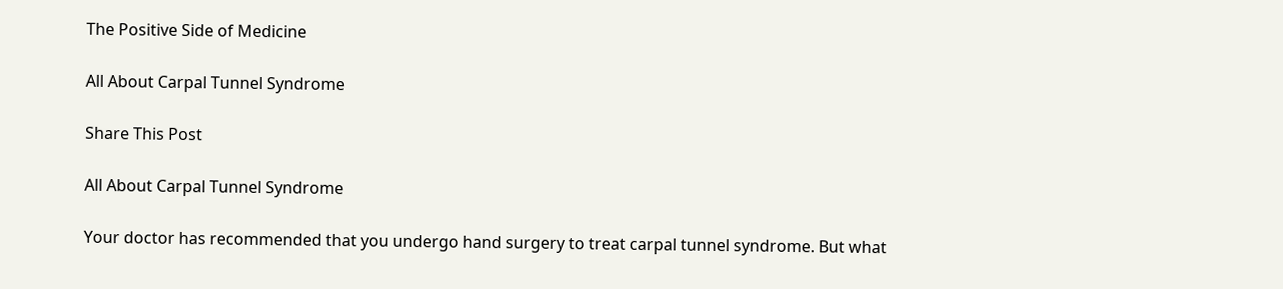The Positive Side of Medicine

All About Carpal Tunnel Syndrome

Share This Post

All About Carpal Tunnel Syndrome

Your doctor has recommended that you undergo hand surgery to treat carpal tunnel syndrome. But what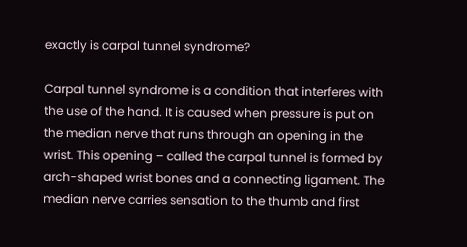exactly is carpal tunnel syndrome?

Carpal tunnel syndrome is a condition that interferes with the use of the hand. It is caused when pressure is put on the median nerve that runs through an opening in the wrist. This opening – called the carpal tunnel is formed by arch-shaped wrist bones and a connecting ligament. The median nerve carries sensation to the thumb and first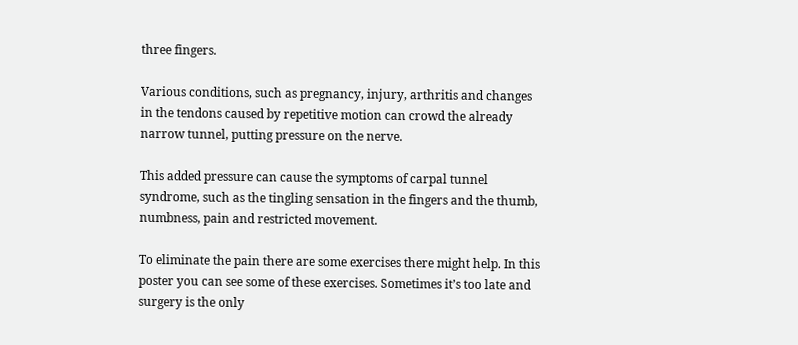three fingers.

Various conditions, such as pregnancy, injury, arthritis and changes in the tendons caused by repetitive motion can crowd the already narrow tunnel, putting pressure on the nerve.

This added pressure can cause the symptoms of carpal tunnel syndrome, such as the tingling sensation in the fingers and the thumb, numbness, pain and restricted movement.

To eliminate the pain there are some exercises there might help. In this poster you can see some of these exercises. Sometimes it’s too late and surgery is the only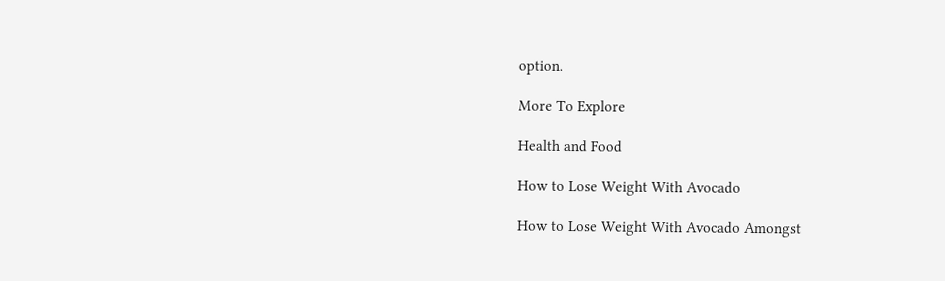option.

More To Explore

Health and Food

How to Lose Weight With Avocado

How to Lose Weight With Avocado Amongst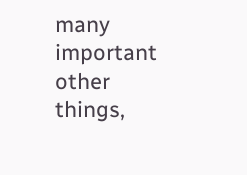many important other things,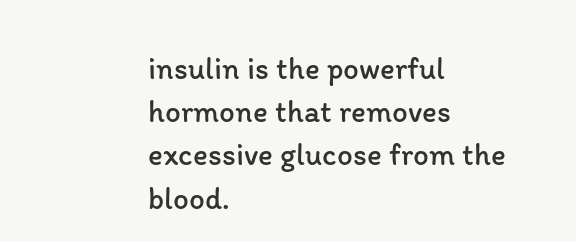insulin is the powerful hormone that removes excessive glucose from the blood.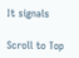It signals

Scroll to Top